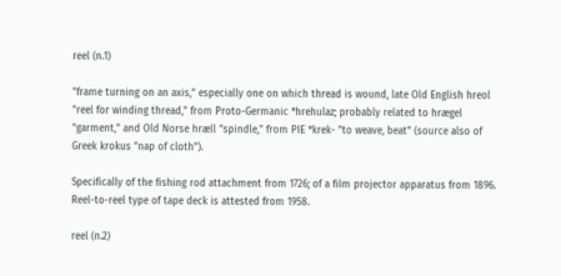reel (n.1)

"frame turning on an axis," especially one on which thread is wound, late Old English hreol "reel for winding thread," from Proto-Germanic *hrehulaz; probably related to hrægel "garment," and Old Norse hræll "spindle," from PIE *krek- "to weave, beat" (source also of Greek krokus "nap of cloth").

Specifically of the fishing rod attachment from 1726; of a film projector apparatus from 1896. Reel-to-reel type of tape deck is attested from 1958.

reel (n.2)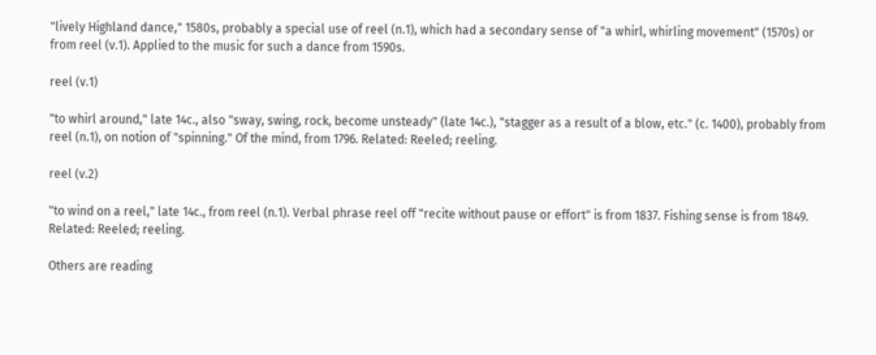"lively Highland dance," 1580s, probably a special use of reel (n.1), which had a secondary sense of "a whirl, whirling movement" (1570s) or from reel (v.1). Applied to the music for such a dance from 1590s.

reel (v.1)

"to whirl around," late 14c., also "sway, swing, rock, become unsteady" (late 14c.), "stagger as a result of a blow, etc." (c. 1400), probably from reel (n.1), on notion of "spinning." Of the mind, from 1796. Related: Reeled; reeling.

reel (v.2)

"to wind on a reel," late 14c., from reel (n.1). Verbal phrase reel off "recite without pause or effort" is from 1837. Fishing sense is from 1849. Related: Reeled; reeling.

Others are reading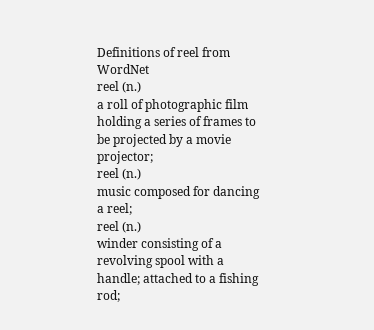Definitions of reel from WordNet
reel (n.)
a roll of photographic film holding a series of frames to be projected by a movie projector;
reel (n.)
music composed for dancing a reel;
reel (n.)
winder consisting of a revolving spool with a handle; attached to a fishing rod;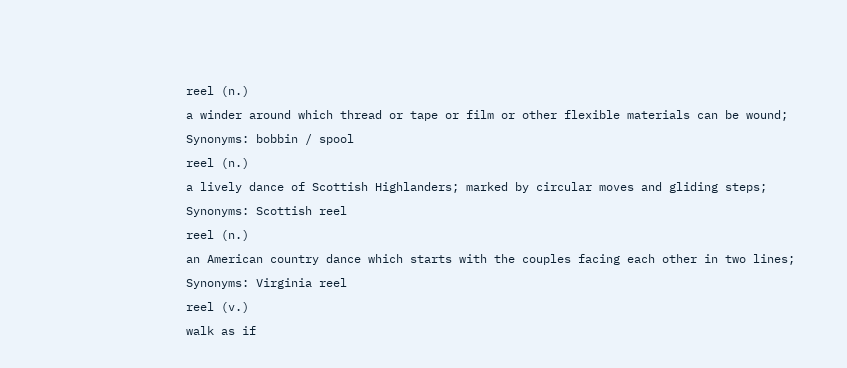reel (n.)
a winder around which thread or tape or film or other flexible materials can be wound;
Synonyms: bobbin / spool
reel (n.)
a lively dance of Scottish Highlanders; marked by circular moves and gliding steps;
Synonyms: Scottish reel
reel (n.)
an American country dance which starts with the couples facing each other in two lines;
Synonyms: Virginia reel
reel (v.)
walk as if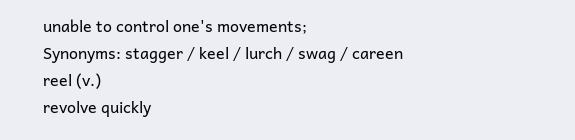unable to control one's movements;
Synonyms: stagger / keel / lurch / swag / careen
reel (v.)
revolve quickly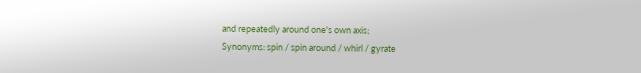and repeatedly around one's own axis;
Synonyms: spin / spin around / whirl / gyrate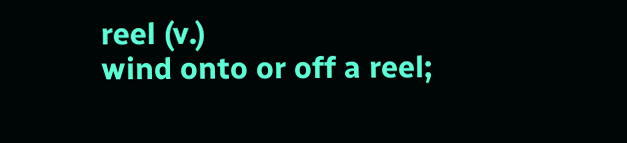reel (v.)
wind onto or off a reel;